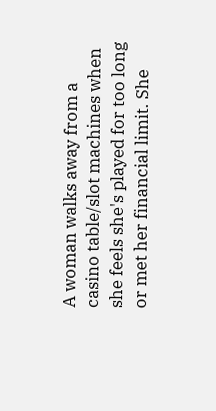A woman walks away from a casino table/slot machines when she feels she's played for too long or met her financial limit. She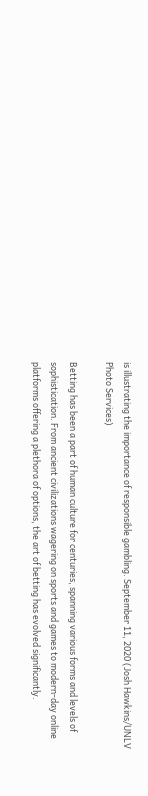is illustrating the importance of responsible gambling. September 11, 2020 (Josh Hawkins/UNLV Photo Services)

Betting has been a part of human culture for centuries, spanning various forms and levels of sophistication. From ancient civilizations wagering on sports and games to modern-day online platforms offering a plethora of options, the art of betting has evolved significantly.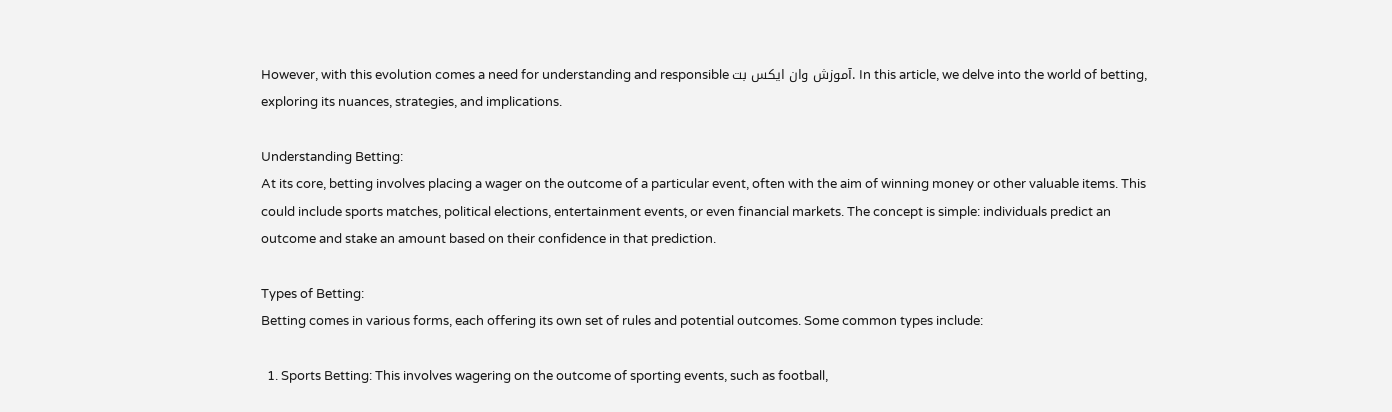However, with this evolution comes a need for understanding and responsible آموزش وان ایکس بت. In this article, we delve into the world of betting, exploring its nuances, strategies, and implications.

Understanding Betting:
At its core, betting involves placing a wager on the outcome of a particular event, often with the aim of winning money or other valuable items. This could include sports matches, political elections, entertainment events, or even financial markets. The concept is simple: individuals predict an outcome and stake an amount based on their confidence in that prediction.

Types of Betting:
Betting comes in various forms, each offering its own set of rules and potential outcomes. Some common types include:

  1. Sports Betting: This involves wagering on the outcome of sporting events, such as football,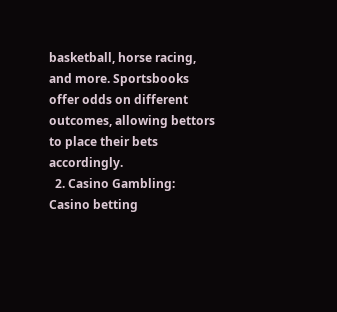basketball, horse racing, and more. Sportsbooks offer odds on different outcomes, allowing bettors to place their bets accordingly.
  2. Casino Gambling: Casino betting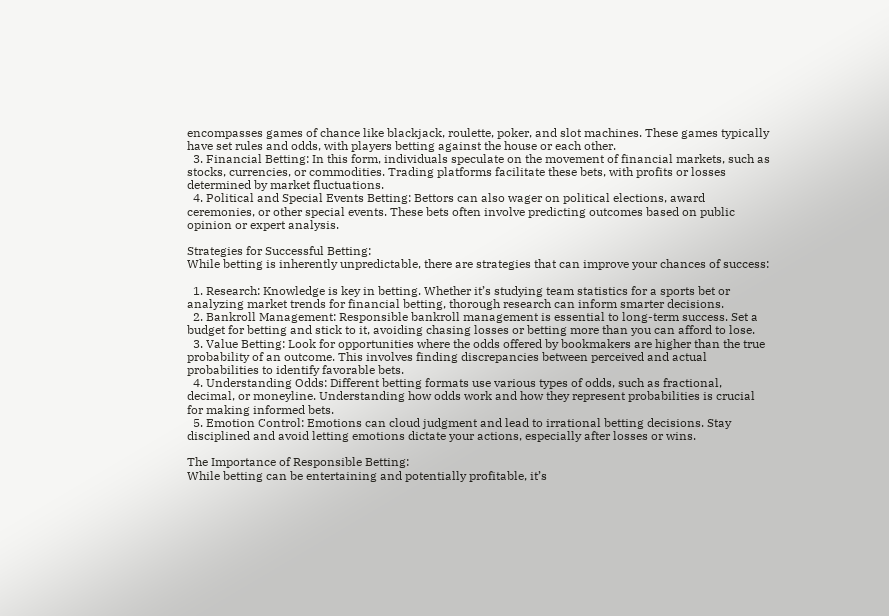encompasses games of chance like blackjack, roulette, poker, and slot machines. These games typically have set rules and odds, with players betting against the house or each other.
  3. Financial Betting: In this form, individuals speculate on the movement of financial markets, such as stocks, currencies, or commodities. Trading platforms facilitate these bets, with profits or losses determined by market fluctuations.
  4. Political and Special Events Betting: Bettors can also wager on political elections, award ceremonies, or other special events. These bets often involve predicting outcomes based on public opinion or expert analysis.

Strategies for Successful Betting:
While betting is inherently unpredictable, there are strategies that can improve your chances of success:

  1. Research: Knowledge is key in betting. Whether it’s studying team statistics for a sports bet or analyzing market trends for financial betting, thorough research can inform smarter decisions.
  2. Bankroll Management: Responsible bankroll management is essential to long-term success. Set a budget for betting and stick to it, avoiding chasing losses or betting more than you can afford to lose.
  3. Value Betting: Look for opportunities where the odds offered by bookmakers are higher than the true probability of an outcome. This involves finding discrepancies between perceived and actual probabilities to identify favorable bets.
  4. Understanding Odds: Different betting formats use various types of odds, such as fractional, decimal, or moneyline. Understanding how odds work and how they represent probabilities is crucial for making informed bets.
  5. Emotion Control: Emotions can cloud judgment and lead to irrational betting decisions. Stay disciplined and avoid letting emotions dictate your actions, especially after losses or wins.

The Importance of Responsible Betting:
While betting can be entertaining and potentially profitable, it’s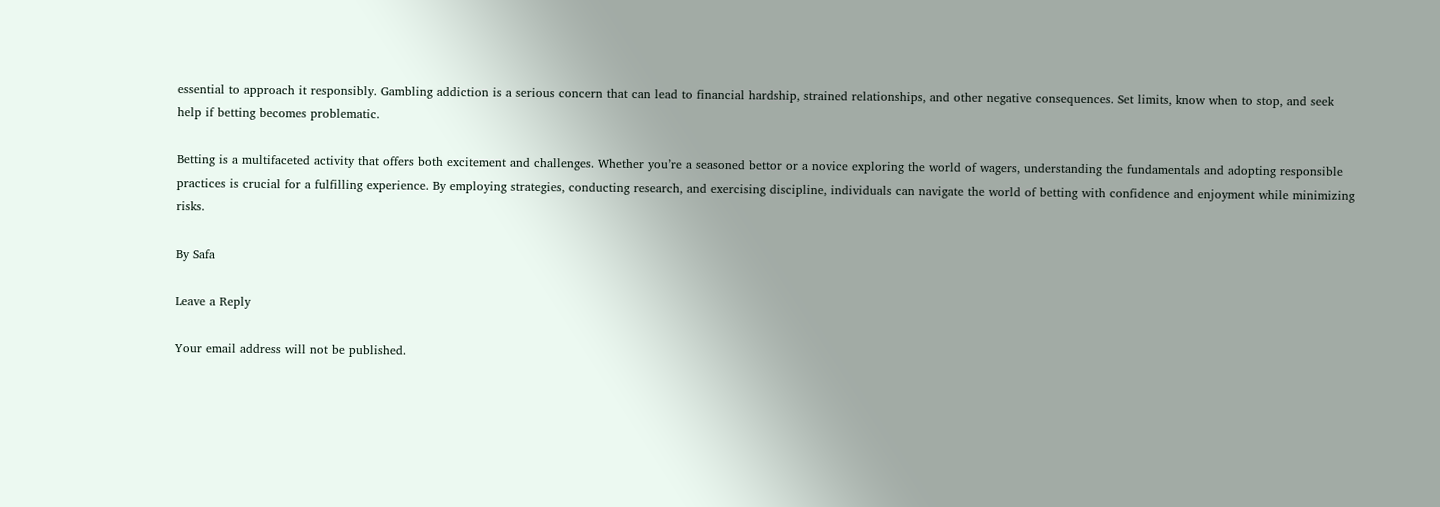essential to approach it responsibly. Gambling addiction is a serious concern that can lead to financial hardship, strained relationships, and other negative consequences. Set limits, know when to stop, and seek help if betting becomes problematic.

Betting is a multifaceted activity that offers both excitement and challenges. Whether you’re a seasoned bettor or a novice exploring the world of wagers, understanding the fundamentals and adopting responsible practices is crucial for a fulfilling experience. By employing strategies, conducting research, and exercising discipline, individuals can navigate the world of betting with confidence and enjoyment while minimizing risks.

By Safa

Leave a Reply

Your email address will not be published.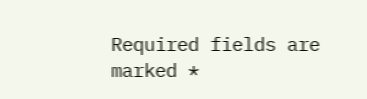Required fields are marked *